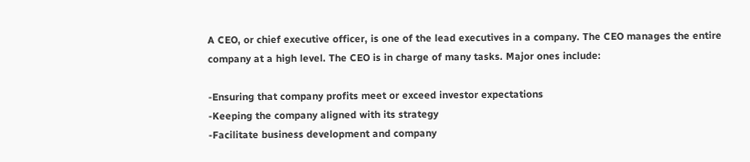A CEO, or chief executive officer, is one of the lead executives in a company. The CEO manages the entire company at a high level. The CEO is in charge of many tasks. Major ones include:

-Ensuring that company profits meet or exceed investor expectations
-Keeping the company aligned with its strategy
-Facilitate business development and company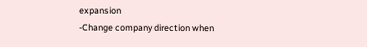expansion
-Change company direction when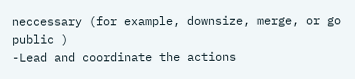neccessary (for example, downsize, merge, or go public )
-Lead and coordinate the actions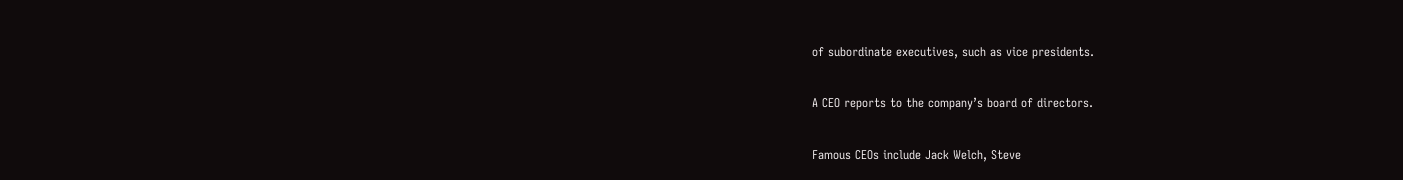of subordinate executives, such as vice presidents.

A CEO reports to the company’s board of directors.

Famous CEOs include Jack Welch, Steve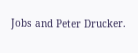Jobs and Peter Drucker.